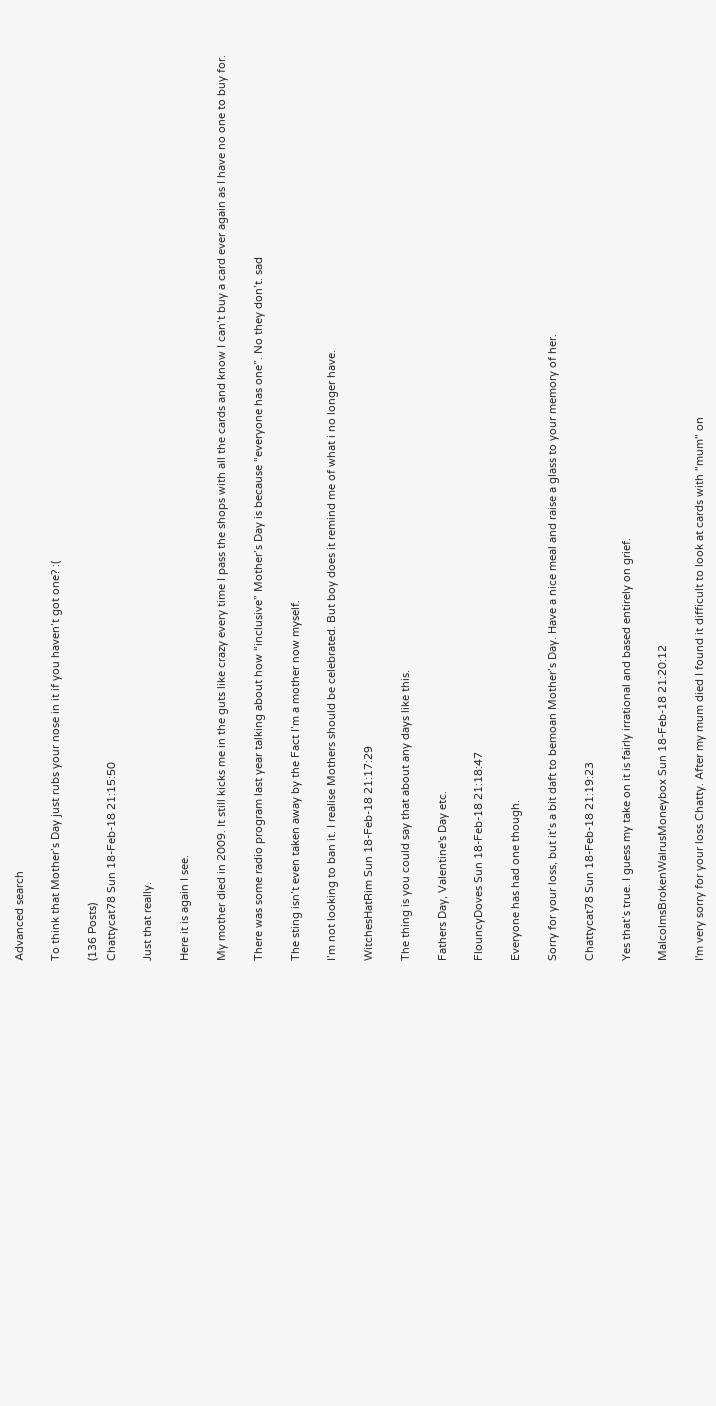Advanced search

To think that Mother’s Day just rubs your nose in it if you haven’t got one? :(

(136 Posts)
Chattycat78 Sun 18-Feb-18 21:15:50

Just that really.

Here it is again I see.

My mother died in 2009. It still kicks me in the guts like crazy every time I pass the shops with all the cards and know I can’t buy a card ever again as I have no one to buy for.

There was some radio program last year talking about how “inclusive” Mother’s Day is because “everyone has one”. No they don’t. sad

The sting isn’t even taken away by the Fact I’m a mother now myself.

I’m not looking to ban it. I realise Mothers should be celebrated. But boy does it remind me of what i no longer have.

WitchesHatRim Sun 18-Feb-18 21:17:29

The thing is you could say that about any days like this.

Fathers Day, Valentine's Day etc.

FlouncyDoves Sun 18-Feb-18 21:18:47

Everyone has had one though.

Sorry for your loss, but it’s a bit daft to bemoan Mother’s Day. Have a nice meal and raise a glass to your memory of her.

Chattycat78 Sun 18-Feb-18 21:19:23

Yes that’s true. I guess my take on it is fairly irrational and based entirely on grief.

MalcolmsBrokenWalrusMoneybox Sun 18-Feb-18 21:20:12

I'm very sorry for your loss Chatty. After my mum died I found it difficult to look at cards with "mum" on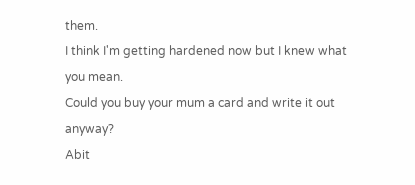them.
I think I'm getting hardened now but I knew what you mean.
Could you buy your mum a card and write it out anyway?
Abit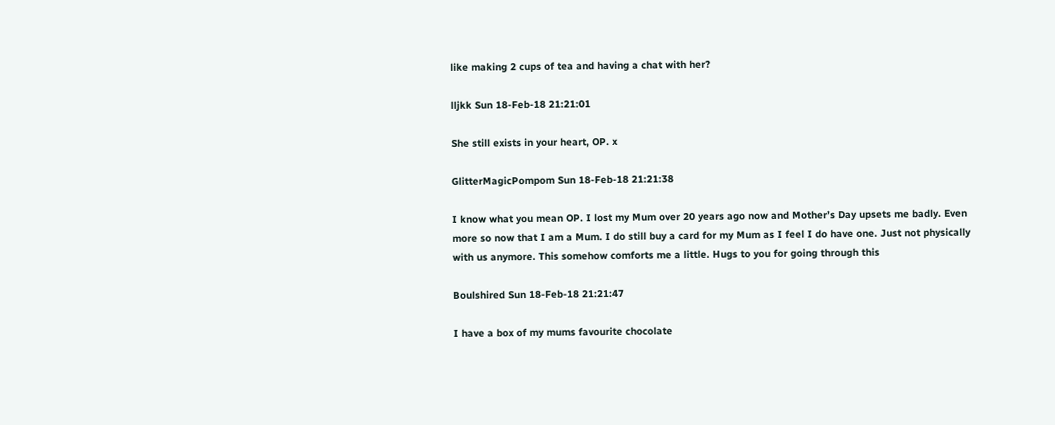like making 2 cups of tea and having a chat with her?

lljkk Sun 18-Feb-18 21:21:01

She still exists in your heart, OP. x

GlitterMagicPompom Sun 18-Feb-18 21:21:38

I know what you mean OP. I lost my Mum over 20 years ago now and Mother’s Day upsets me badly. Even more so now that I am a Mum. I do still buy a card for my Mum as I feel I do have one. Just not physically with us anymore. This somehow comforts me a little. Hugs to you for going through this

Boulshired Sun 18-Feb-18 21:21:47

I have a box of my mums favourite chocolate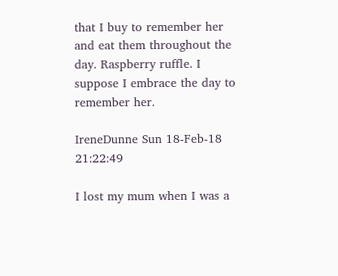that I buy to remember her and eat them throughout the day. Raspberry ruffle. I suppose I embrace the day to remember her.

IreneDunne Sun 18-Feb-18 21:22:49

I lost my mum when I was a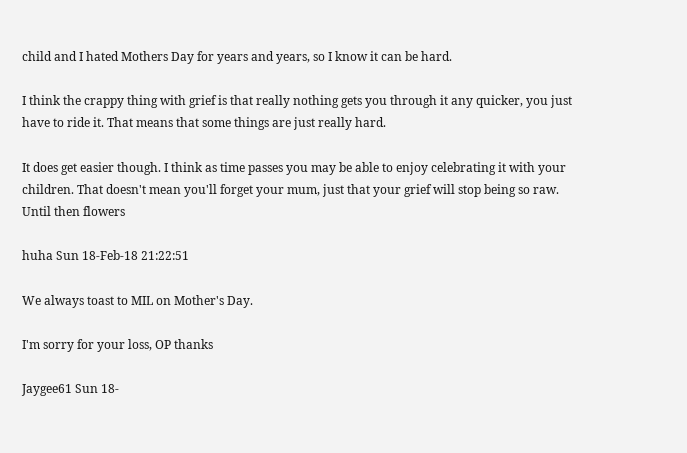child and I hated Mothers Day for years and years, so I know it can be hard.

I think the crappy thing with grief is that really nothing gets you through it any quicker, you just have to ride it. That means that some things are just really hard.

It does get easier though. I think as time passes you may be able to enjoy celebrating it with your children. That doesn't mean you'll forget your mum, just that your grief will stop being so raw. Until then flowers

huha Sun 18-Feb-18 21:22:51

We always toast to MIL on Mother's Day.

I'm sorry for your loss, OP thanks

Jaygee61 Sun 18-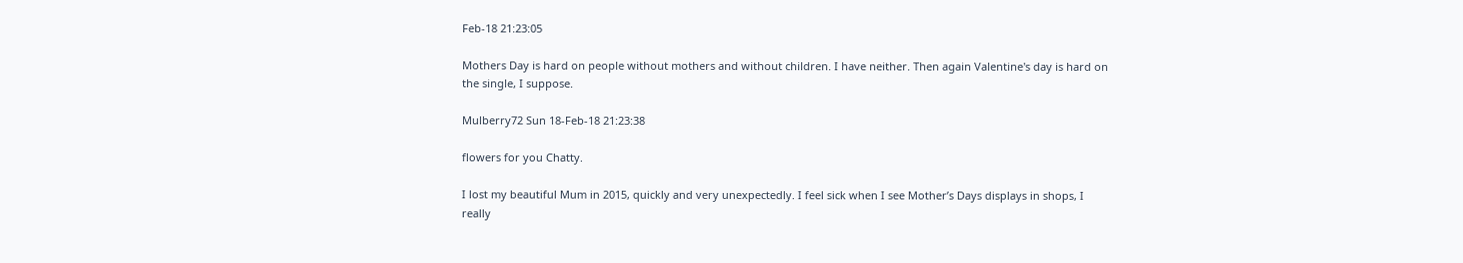Feb-18 21:23:05

Mothers Day is hard on people without mothers and without children. I have neither. Then again Valentine's day is hard on the single, I suppose.

Mulberry72 Sun 18-Feb-18 21:23:38

flowers for you Chatty.

I lost my beautiful Mum in 2015, quickly and very unexpectedly. I feel sick when I see Mother’s Days displays in shops, I really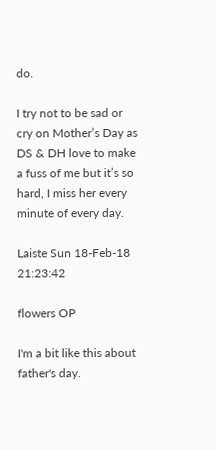do.

I try not to be sad or cry on Mother’s Day as DS & DH love to make a fuss of me but it’s so hard, I miss her every minute of every day.

Laiste Sun 18-Feb-18 21:23:42

flowers OP

I'm a bit like this about father's day.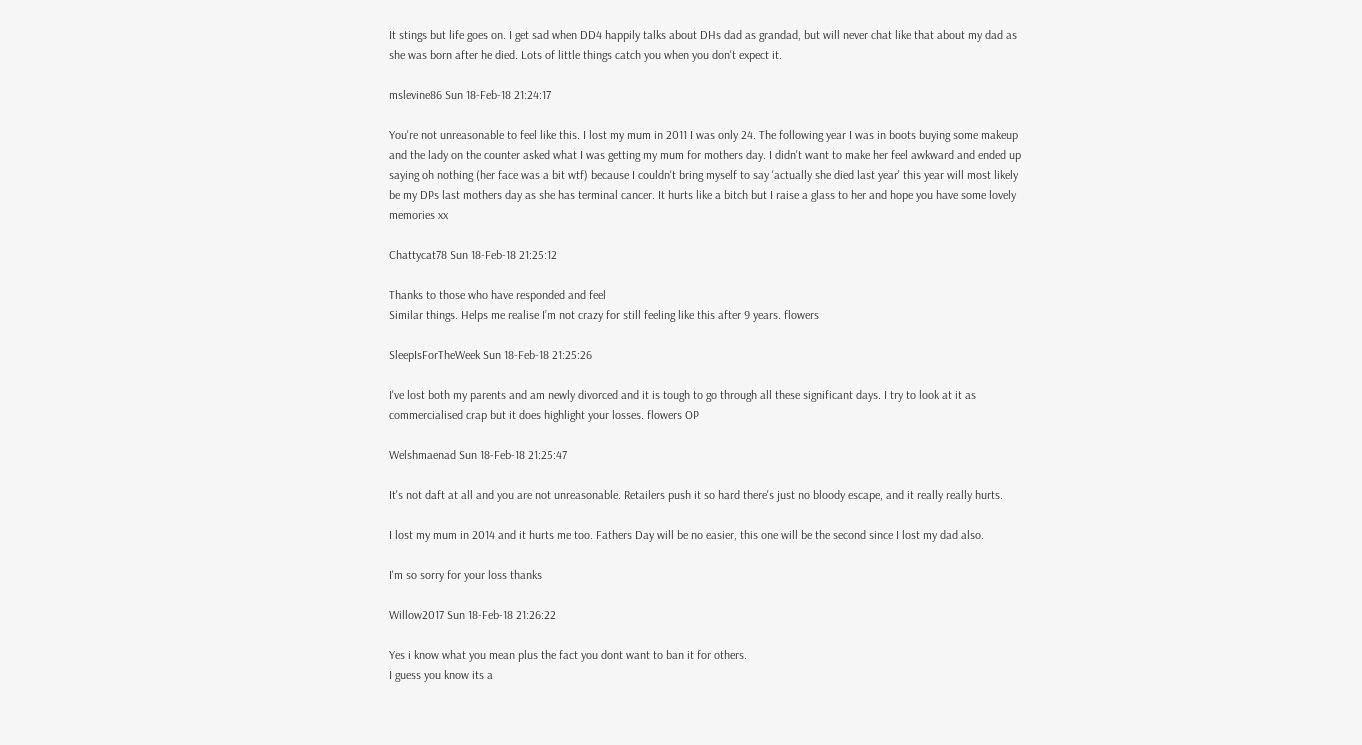It stings but life goes on. I get sad when DD4 happily talks about DHs dad as grandad, but will never chat like that about my dad as she was born after he died. Lots of little things catch you when you don't expect it.

mslevine86 Sun 18-Feb-18 21:24:17

You're not unreasonable to feel like this. I lost my mum in 2011 I was only 24. The following year I was in boots buying some makeup and the lady on the counter asked what I was getting my mum for mothers day. I didn't want to make her feel awkward and ended up saying oh nothing (her face was a bit wtf) because I couldn't bring myself to say 'actually she died last year' this year will most likely be my DPs last mothers day as she has terminal cancer. It hurts like a bitch but I raise a glass to her and hope you have some lovely memories xx

Chattycat78 Sun 18-Feb-18 21:25:12

Thanks to those who have responded and feel
Similar things. Helps me realise I’m not crazy for still feeling like this after 9 years. flowers

SleepIsForTheWeek Sun 18-Feb-18 21:25:26

I've lost both my parents and am newly divorced and it is tough to go through all these significant days. I try to look at it as commercialised crap but it does highlight your losses. flowers OP

Welshmaenad Sun 18-Feb-18 21:25:47

It's not daft at all and you are not unreasonable. Retailers push it so hard there's just no bloody escape, and it really really hurts.

I lost my mum in 2014 and it hurts me too. Fathers Day will be no easier, this one will be the second since I lost my dad also.

I'm so sorry for your loss thanks

Willow2017 Sun 18-Feb-18 21:26:22

Yes i know what you mean plus the fact you dont want to ban it for others.
I guess you know its a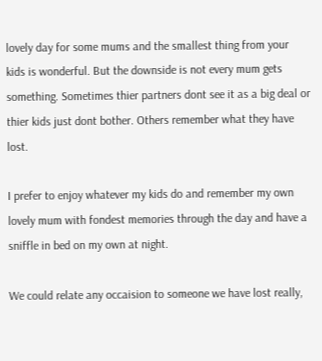lovely day for some mums and the smallest thing from your kids is wonderful. But the downside is not every mum gets something. Sometimes thier partners dont see it as a big deal or thier kids just dont bother. Others remember what they have lost.

I prefer to enjoy whatever my kids do and remember my own lovely mum with fondest memories through the day and have a sniffle in bed on my own at night.

We could relate any occaision to someone we have lost really,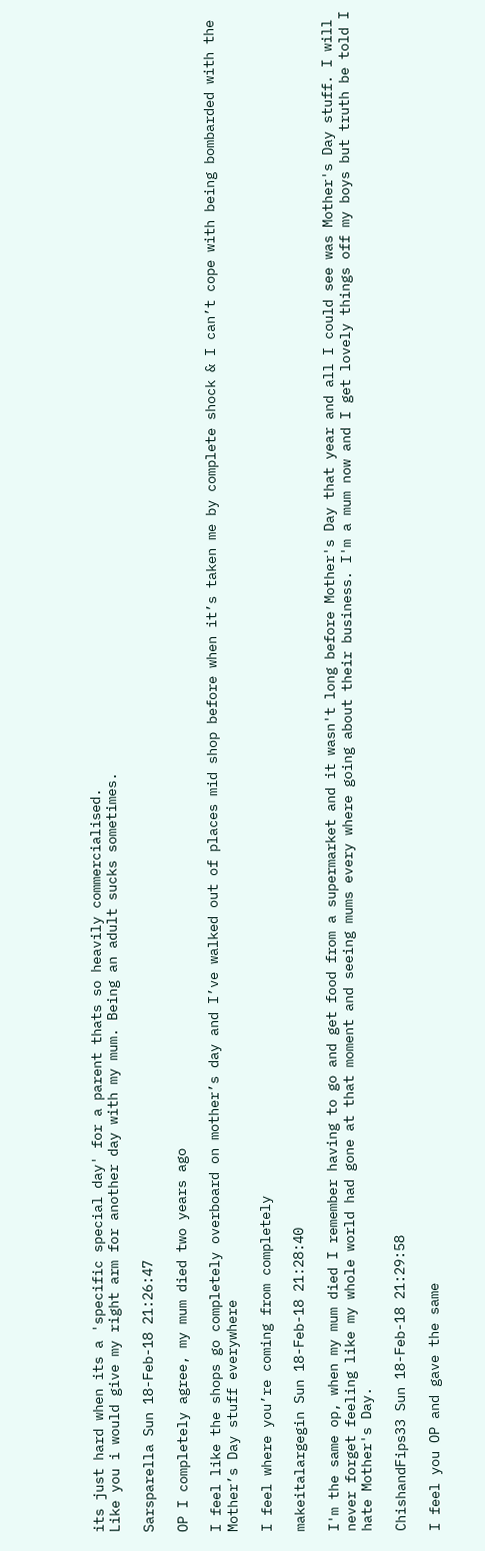its just hard when its a 'specific special day' for a parent thats so heavily commercialised.
Like you i would give my right arm for another day with my mum. Being an adult sucks sometimes.

Sarsparella Sun 18-Feb-18 21:26:47

OP I completely agree, my mum died two years ago

I feel like the shops go completely overboard on mother’s day and I’ve walked out of places mid shop before when it’s taken me by complete shock & I can’t cope with being bombarded with the Mother’s Day stuff everywhere

I feel where you’re coming from completely

makeitalargegin Sun 18-Feb-18 21:28:40

I'm the same op, when my mum died I remember having to go and get food from a supermarket and it wasn't long before Mother's Day that year and all I could see was Mother's Day stuff. I will never forget feeling like my whole world had gone at that moment and seeing mums every where going about their business. I'm a mum now and I get lovely things off my boys but truth be told I hate Mother's Day.

ChishandFips33 Sun 18-Feb-18 21:29:58

I feel you OP and gave the same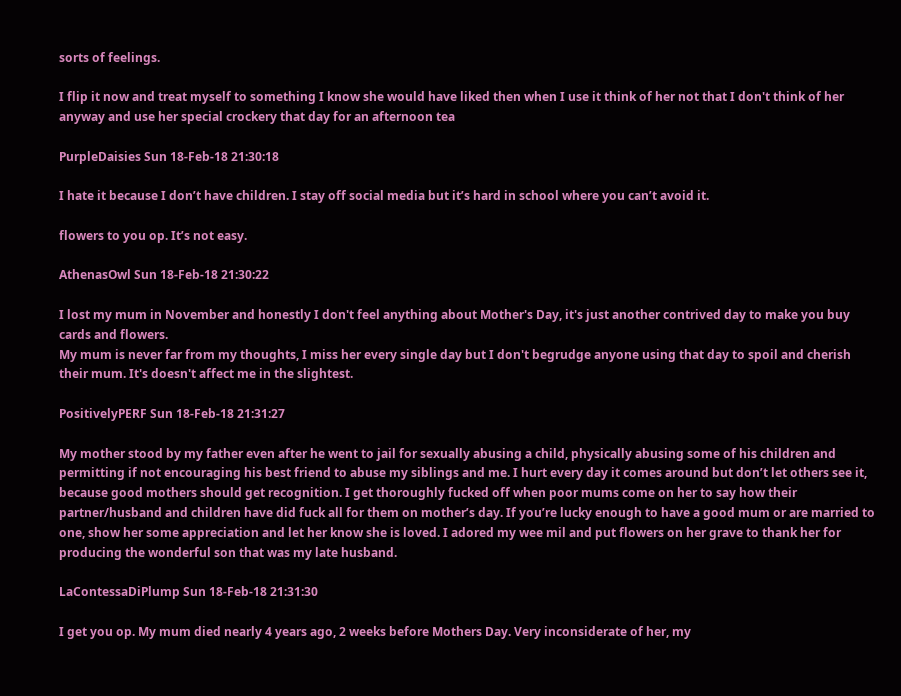sorts of feelings.

I flip it now and treat myself to something I know she would have liked then when I use it think of her not that I don't think of her anyway and use her special crockery that day for an afternoon tea

PurpleDaisies Sun 18-Feb-18 21:30:18

I hate it because I don’t have children. I stay off social media but it’s hard in school where you can’t avoid it.

flowers to you op. It’s not easy.

AthenasOwl Sun 18-Feb-18 21:30:22

I lost my mum in November and honestly I don't feel anything about Mother's Day, it's just another contrived day to make you buy cards and flowers.
My mum is never far from my thoughts, I miss her every single day but I don't begrudge anyone using that day to spoil and cherish their mum. It's doesn't affect me in the slightest.

PositivelyPERF Sun 18-Feb-18 21:31:27

My mother stood by my father even after he went to jail for sexually abusing a child, physically abusing some of his children and permitting if not encouraging his best friend to abuse my siblings and me. I hurt every day it comes around but don’t let others see it, because good mothers should get recognition. I get thoroughly fucked off when poor mums come on her to say how their partner/husband and children have did fuck all for them on mother’s day. If you’re lucky enough to have a good mum or are married to one, show her some appreciation and let her know she is loved. I adored my wee mil and put flowers on her grave to thank her for producing the wonderful son that was my late husband.

LaContessaDiPlump Sun 18-Feb-18 21:31:30

I get you op. My mum died nearly 4 years ago, 2 weeks before Mothers Day. Very inconsiderate of her, my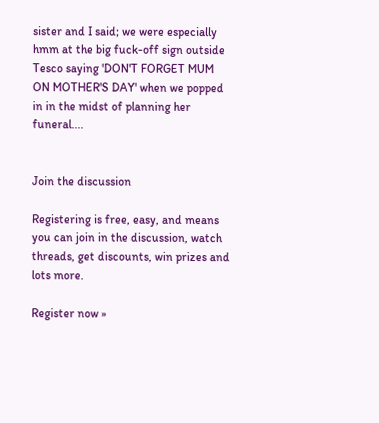sister and I said; we were especially hmm at the big fuck-off sign outside Tesco saying 'DON'T FORGET MUM ON MOTHER'S DAY' when we popped in in the midst of planning her funeral....


Join the discussion

Registering is free, easy, and means you can join in the discussion, watch threads, get discounts, win prizes and lots more.

Register now »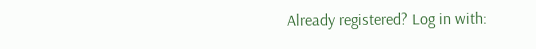Already registered? Log in with: